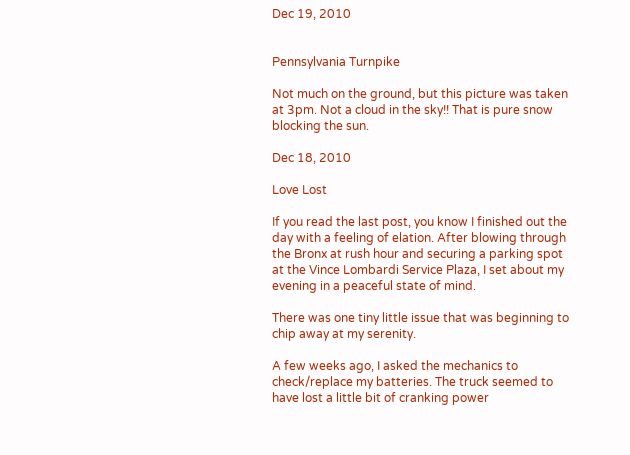Dec 19, 2010


Pennsylvania Turnpike

Not much on the ground, but this picture was taken at 3pm. Not a cloud in the sky!! That is pure snow blocking the sun.

Dec 18, 2010

Love Lost

If you read the last post, you know I finished out the day with a feeling of elation. After blowing through the Bronx at rush hour and securing a parking spot at the Vince Lombardi Service Plaza, I set about my evening in a peaceful state of mind.

There was one tiny little issue that was beginning to chip away at my serenity.

A few weeks ago, I asked the mechanics to check/replace my batteries. The truck seemed to have lost a little bit of cranking power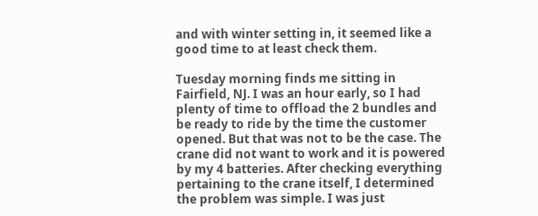and with winter setting in, it seemed like a good time to at least check them.

Tuesday morning finds me sitting in Fairfield, NJ. I was an hour early, so I had plenty of time to offload the 2 bundles and be ready to ride by the time the customer opened. But that was not to be the case. The crane did not want to work and it is powered by my 4 batteries. After checking everything pertaining to the crane itself, I determined the problem was simple. I was just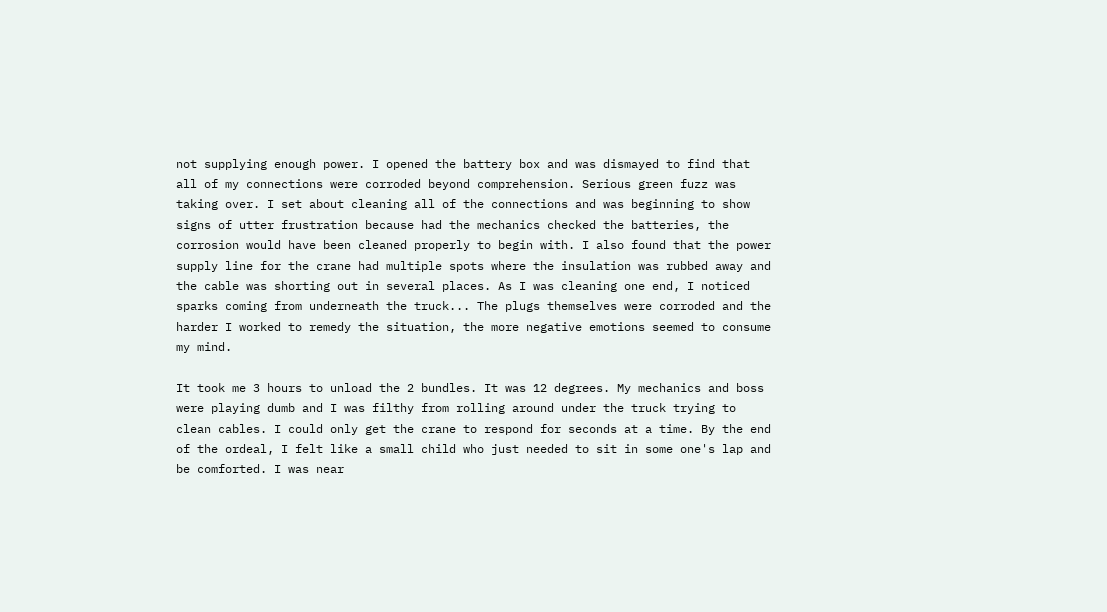not supplying enough power. I opened the battery box and was dismayed to find that all of my connections were corroded beyond comprehension. Serious green fuzz was taking over. I set about cleaning all of the connections and was beginning to show signs of utter frustration because had the mechanics checked the batteries, the corrosion would have been cleaned properly to begin with. I also found that the power supply line for the crane had multiple spots where the insulation was rubbed away and the cable was shorting out in several places. As I was cleaning one end, I noticed sparks coming from underneath the truck... The plugs themselves were corroded and the harder I worked to remedy the situation, the more negative emotions seemed to consume my mind.

It took me 3 hours to unload the 2 bundles. It was 12 degrees. My mechanics and boss were playing dumb and I was filthy from rolling around under the truck trying to clean cables. I could only get the crane to respond for seconds at a time. By the end of the ordeal, I felt like a small child who just needed to sit in some one's lap and be comforted. I was near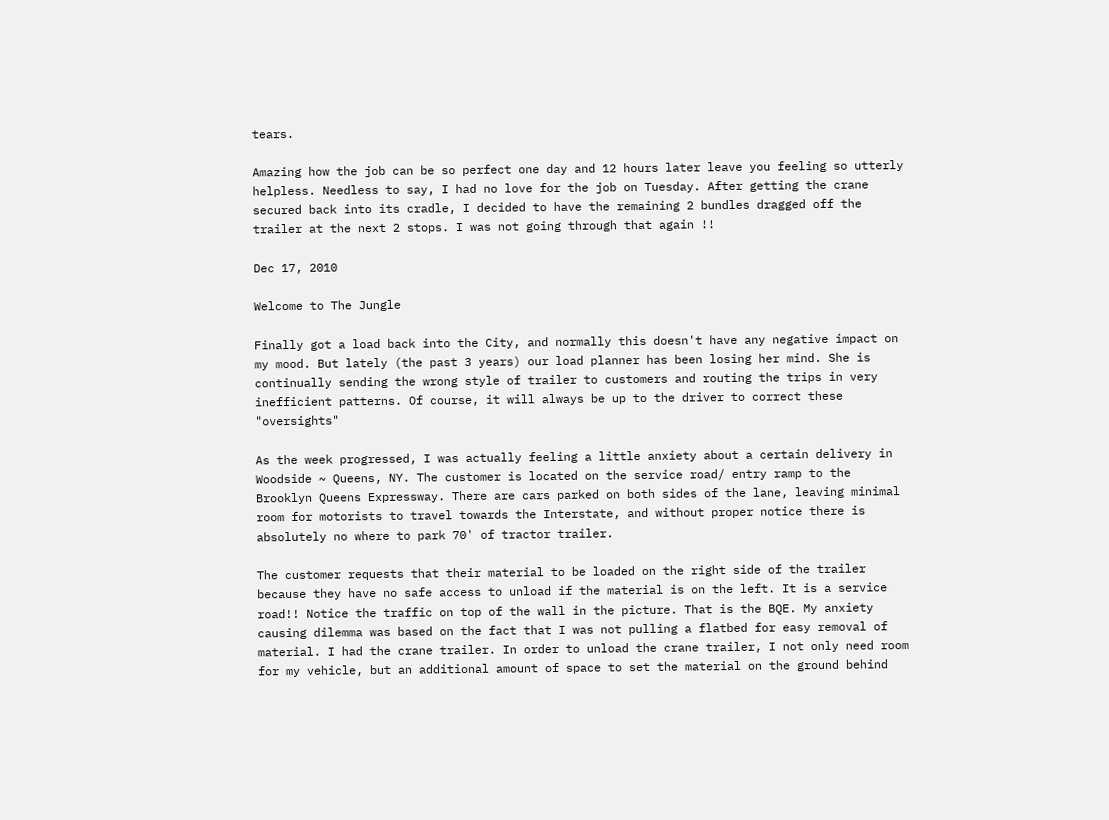tears.

Amazing how the job can be so perfect one day and 12 hours later leave you feeling so utterly helpless. Needless to say, I had no love for the job on Tuesday. After getting the crane secured back into its cradle, I decided to have the remaining 2 bundles dragged off the trailer at the next 2 stops. I was not going through that again !!

Dec 17, 2010

Welcome to The Jungle

Finally got a load back into the City, and normally this doesn't have any negative impact on my mood. But lately (the past 3 years) our load planner has been losing her mind. She is continually sending the wrong style of trailer to customers and routing the trips in very inefficient patterns. Of course, it will always be up to the driver to correct these "oversights"

As the week progressed, I was actually feeling a little anxiety about a certain delivery in Woodside ~ Queens, NY. The customer is located on the service road/ entry ramp to the Brooklyn Queens Expressway. There are cars parked on both sides of the lane, leaving minimal room for motorists to travel towards the Interstate, and without proper notice there is absolutely no where to park 70' of tractor trailer.

The customer requests that their material to be loaded on the right side of the trailer because they have no safe access to unload if the material is on the left. It is a service road!! Notice the traffic on top of the wall in the picture. That is the BQE. My anxiety causing dilemma was based on the fact that I was not pulling a flatbed for easy removal of material. I had the crane trailer. In order to unload the crane trailer, I not only need room for my vehicle, but an additional amount of space to set the material on the ground behind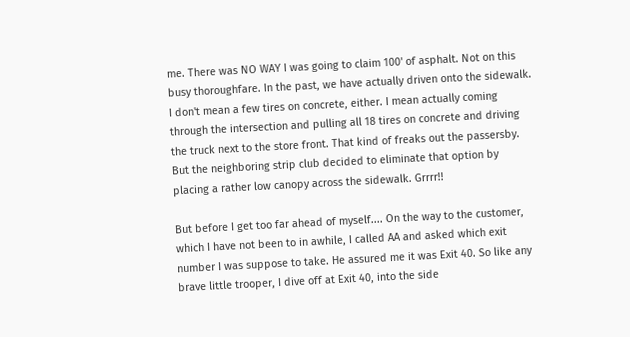me. There was NO WAY I was going to claim 100' of asphalt. Not on this busy thoroughfare. In the past, we have actually driven onto the sidewalk. I don't mean a few tires on concrete, either. I mean actually coming through the intersection and pulling all 18 tires on concrete and driving the truck next to the store front. That kind of freaks out the passersby. But the neighboring strip club decided to eliminate that option by placing a rather low canopy across the sidewalk. Grrrr!!

But before I get too far ahead of myself.... On the way to the customer, which I have not been to in awhile, I called AA and asked which exit number I was suppose to take. He assured me it was Exit 40. So like any brave little trooper, I dive off at Exit 40, into the side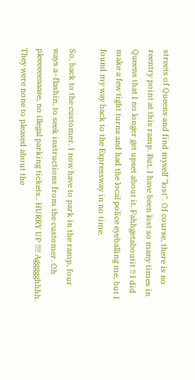streets of Queens and find myself "lost". Of course, there is no reentry point at this ramp. But, I have been lost so many times in Queens that I no longer get upset about it. Fahhgetaboutit !! I did make a few tight turns and had the local police eyeballing me, but I found my way back to the Expressway in no time.

So, back to the customer. I now have to park in the ramp, four ways a~flashin, to seek instructions from the customer. Oh pleeeeeeaaase, no illegal parking tickets.. HURRY UP !!!! Aggggghhhh. They were none to pleased about the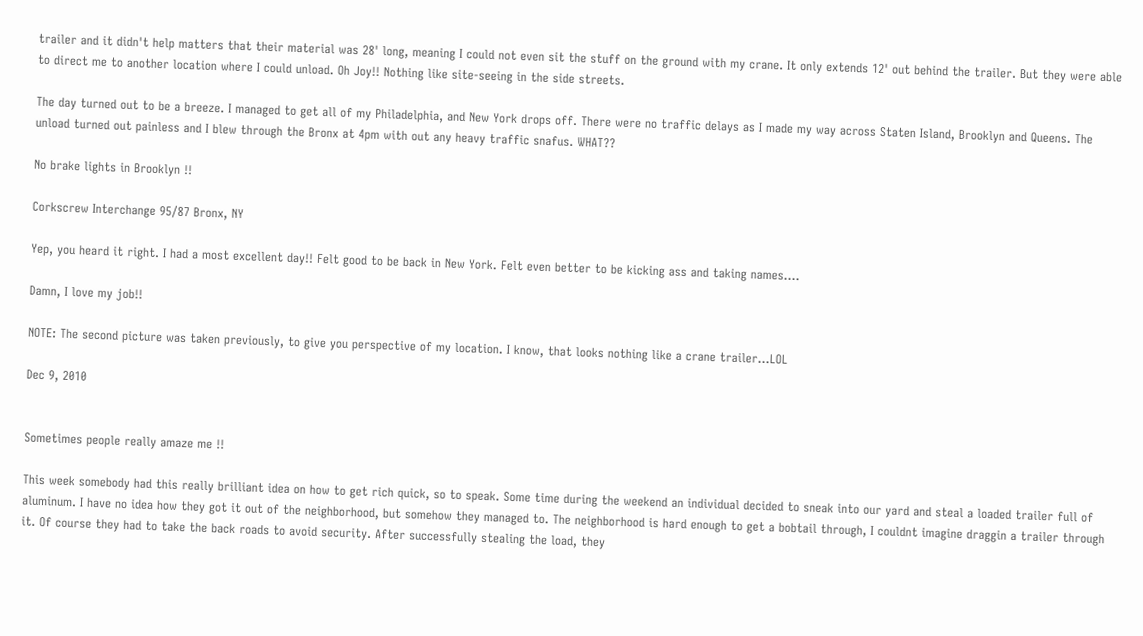trailer and it didn't help matters that their material was 28' long, meaning I could not even sit the stuff on the ground with my crane. It only extends 12' out behind the trailer. But they were able to direct me to another location where I could unload. Oh Joy!! Nothing like site-seeing in the side streets.

The day turned out to be a breeze. I managed to get all of my Philadelphia, and New York drops off. There were no traffic delays as I made my way across Staten Island, Brooklyn and Queens. The unload turned out painless and I blew through the Bronx at 4pm with out any heavy traffic snafus. WHAT??

No brake lights in Brooklyn !!

Corkscrew Interchange 95/87 Bronx, NY

Yep, you heard it right. I had a most excellent day!! Felt good to be back in New York. Felt even better to be kicking ass and taking names....

Damn, I love my job!!

NOTE: The second picture was taken previously, to give you perspective of my location. I know, that looks nothing like a crane trailer...LOL

Dec 9, 2010


Sometimes people really amaze me !!

This week somebody had this really brilliant idea on how to get rich quick, so to speak. Some time during the weekend an individual decided to sneak into our yard and steal a loaded trailer full of aluminum. I have no idea how they got it out of the neighborhood, but somehow they managed to. The neighborhood is hard enough to get a bobtail through, I couldnt imagine draggin a trailer through it. Of course they had to take the back roads to avoid security. After successfully stealing the load, they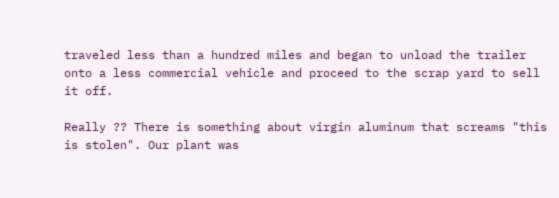traveled less than a hundred miles and began to unload the trailer onto a less commercial vehicle and proceed to the scrap yard to sell it off.

Really ?? There is something about virgin aluminum that screams "this is stolen". Our plant was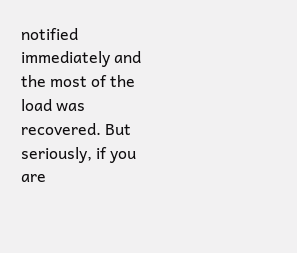notified immediately and the most of the load was recovered. But seriously, if you are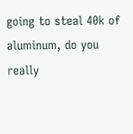going to steal 40k of aluminum, do you really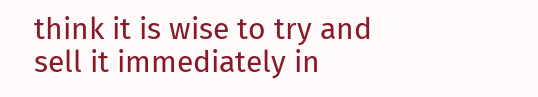think it is wise to try and sell it immediately in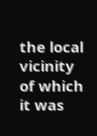the local vicinity of which it was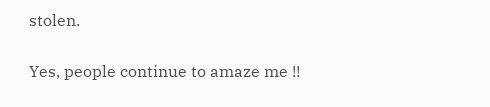stolen.

Yes, people continue to amaze me !!